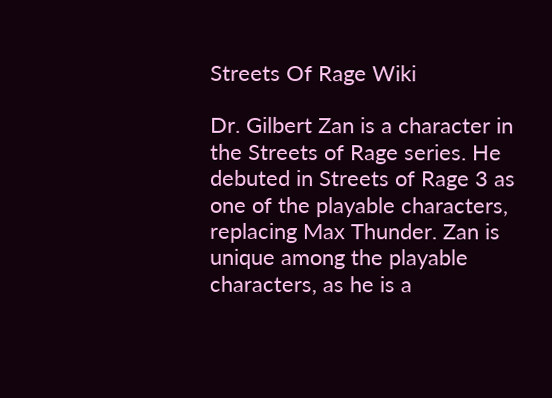Streets Of Rage Wiki

Dr. Gilbert Zan is a character in the Streets of Rage series. He debuted in Streets of Rage 3 as one of the playable characters, replacing Max Thunder. Zan is unique among the playable characters, as he is a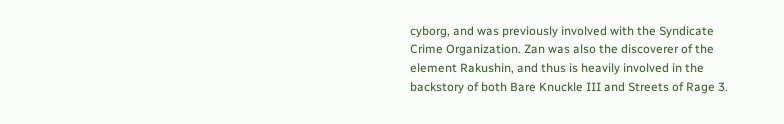cyborg, and was previously involved with the Syndicate Crime Organization. Zan was also the discoverer of the element Rakushin, and thus is heavily involved in the backstory of both Bare Knuckle III and Streets of Rage 3.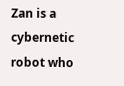Zan is a cybernetic robot who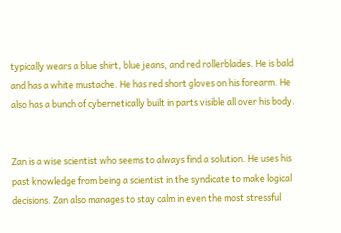typically wears a blue shirt, blue jeans, and red rollerblades. He is bald and has a white mustache. He has red short gloves on his forearm. He also has a bunch of cybernetically built in parts visible all over his body.


Zan is a wise scientist who seems to always find a solution. He uses his past knowledge from being a scientist in the syndicate to make logical decisions. Zan also manages to stay calm in even the most stressful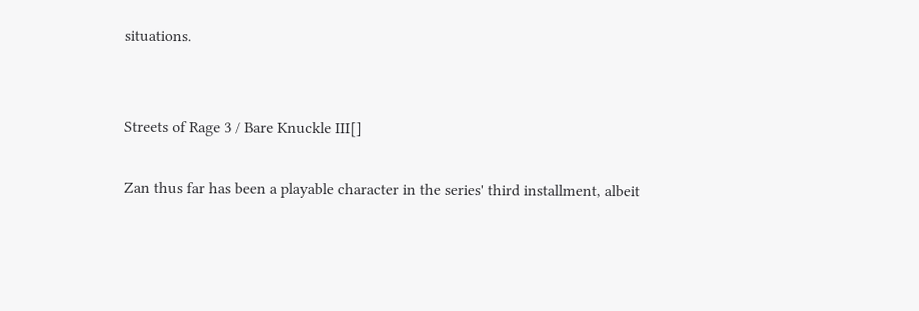situations.


Streets of Rage 3 / Bare Knuckle III[]

Zan thus far has been a playable character in the series' third installment, albeit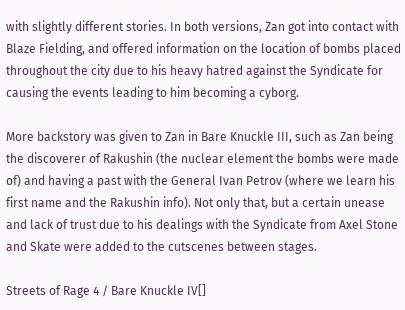with slightly different stories. In both versions, Zan got into contact with Blaze Fielding, and offered information on the location of bombs placed throughout the city due to his heavy hatred against the Syndicate for causing the events leading to him becoming a cyborg.

More backstory was given to Zan in Bare Knuckle III, such as Zan being the discoverer of Rakushin (the nuclear element the bombs were made of) and having a past with the General Ivan Petrov (where we learn his first name and the Rakushin info). Not only that, but a certain unease and lack of trust due to his dealings with the Syndicate from Axel Stone and Skate were added to the cutscenes between stages.

Streets of Rage 4 / Bare Knuckle IV[]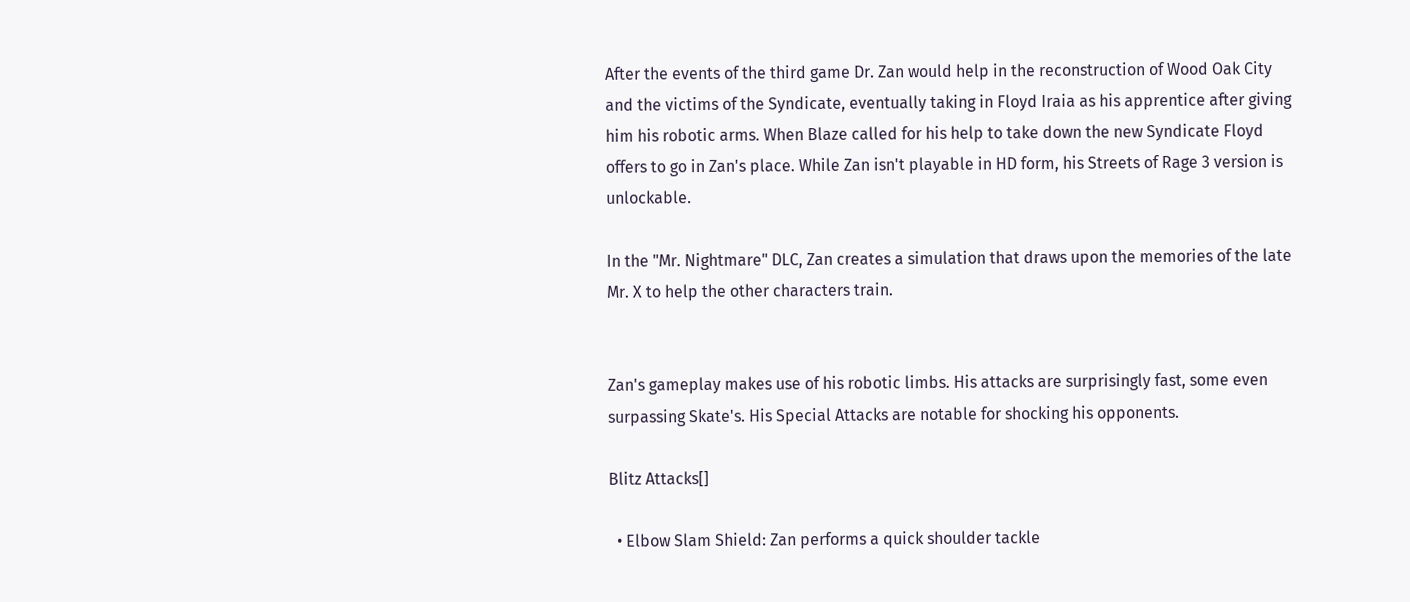After the events of the third game Dr. Zan would help in the reconstruction of Wood Oak City and the victims of the Syndicate, eventually taking in Floyd Iraia as his apprentice after giving him his robotic arms. When Blaze called for his help to take down the new Syndicate Floyd offers to go in Zan's place. While Zan isn't playable in HD form, his Streets of Rage 3 version is unlockable.

In the "Mr. Nightmare" DLC, Zan creates a simulation that draws upon the memories of the late Mr. X to help the other characters train.


Zan's gameplay makes use of his robotic limbs. His attacks are surprisingly fast, some even surpassing Skate's. His Special Attacks are notable for shocking his opponents.

Blitz Attacks[]

  • Elbow Slam Shield: Zan performs a quick shoulder tackle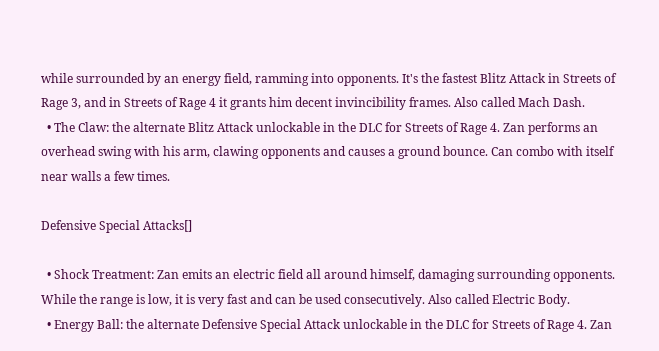while surrounded by an energy field, ramming into opponents. It's the fastest Blitz Attack in Streets of Rage 3, and in Streets of Rage 4 it grants him decent invincibility frames. Also called Mach Dash.
  • The Claw: the alternate Blitz Attack unlockable in the DLC for Streets of Rage 4. Zan performs an overhead swing with his arm, clawing opponents and causes a ground bounce. Can combo with itself near walls a few times.

Defensive Special Attacks[]

  • Shock Treatment: Zan emits an electric field all around himself, damaging surrounding opponents. While the range is low, it is very fast and can be used consecutively. Also called Electric Body.
  • Energy Ball: the alternate Defensive Special Attack unlockable in the DLC for Streets of Rage 4. Zan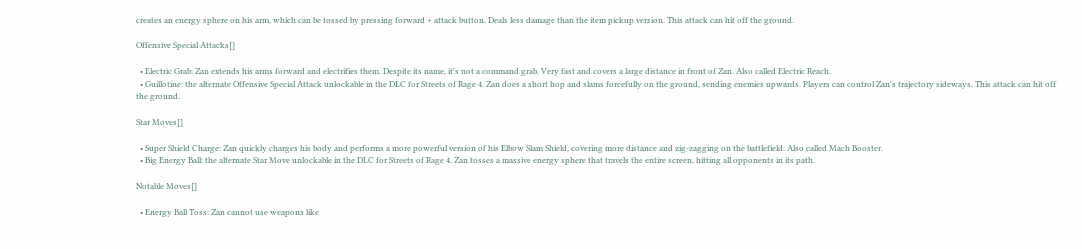creates an energy sphere on his arm, which can be tossed by pressing forward + attack button. Deals less damage than the item pickup version. This attack can hit off the ground.

Offensive Special Attacks[]

  • Electric Grab: Zan extends his arms forward and electrifies them. Despite its name, it's not a command grab. Very fast and covers a large distance in front of Zan. Also called Electric Reach.
  • Guillotine: the alternate Offensive Special Attack unlockable in the DLC for Streets of Rage 4. Zan does a short hop and slams forcefully on the ground, sending enemies upwards. Players can control Zan's trajectory sideways. This attack can hit off the ground.

Star Moves[]

  • Super Shield Charge: Zan quickly charges his body and performs a more powerful version of his Elbow Slam Shield, covering more distance and zig-zagging on the battlefield. Also called Mach Booster.
  • Big Energy Ball: the alternate Star Move unlockable in the DLC for Streets of Rage 4. Zan tosses a massive energy sphere that travels the entire screen, hitting all opponents in its path.

Notable Moves[]

  • Energy Ball Toss: Zan cannot use weapons like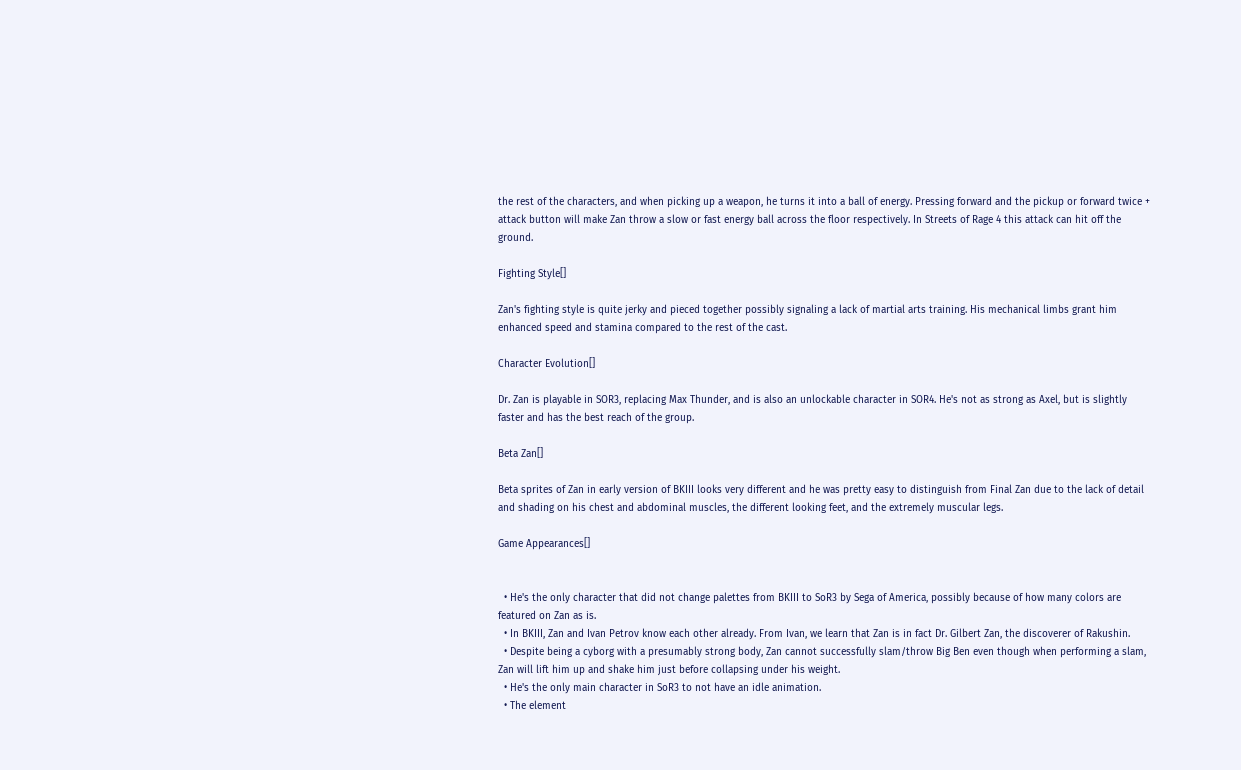the rest of the characters, and when picking up a weapon, he turns it into a ball of energy. Pressing forward and the pickup or forward twice + attack button will make Zan throw a slow or fast energy ball across the floor respectively. In Streets of Rage 4 this attack can hit off the ground.

Fighting Style[]

Zan's fighting style is quite jerky and pieced together possibly signaling a lack of martial arts training. His mechanical limbs grant him enhanced speed and stamina compared to the rest of the cast.

Character Evolution[]

Dr. Zan is playable in SOR3, replacing Max Thunder, and is also an unlockable character in SOR4. He's not as strong as Axel, but is slightly faster and has the best reach of the group.

Beta Zan[]

Beta sprites of Zan in early version of BKIII looks very different and he was pretty easy to distinguish from Final Zan due to the lack of detail and shading on his chest and abdominal muscles, the different looking feet, and the extremely muscular legs.

Game Appearances[]


  • He's the only character that did not change palettes from BKIII to SoR3 by Sega of America, possibly because of how many colors are featured on Zan as is.
  • In BKIII, Zan and Ivan Petrov know each other already. From Ivan, we learn that Zan is in fact Dr. Gilbert Zan, the discoverer of Rakushin.
  • Despite being a cyborg with a presumably strong body, Zan cannot successfully slam/throw Big Ben even though when performing a slam, Zan will lift him up and shake him just before collapsing under his weight.
  • He's the only main character in SoR3 to not have an idle animation.
  • The element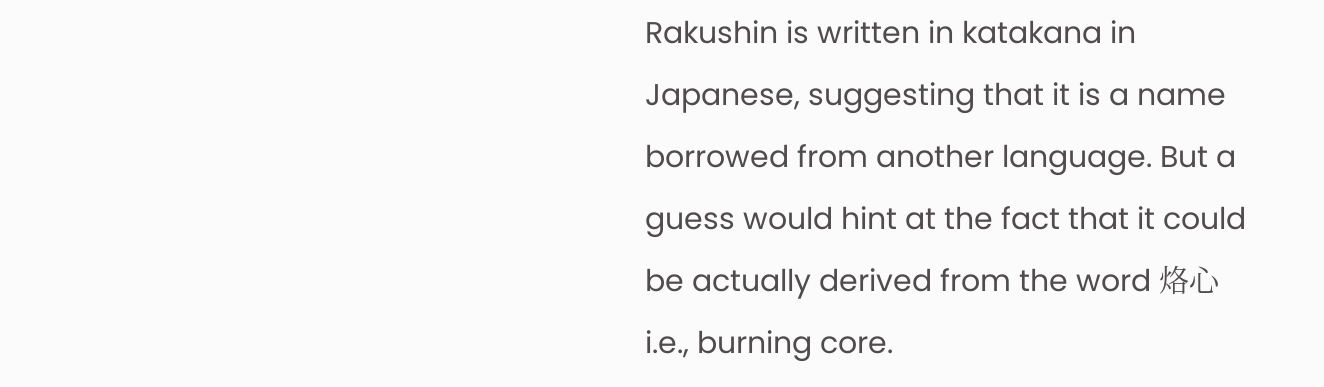Rakushin is written in katakana in Japanese, suggesting that it is a name borrowed from another language. But a guess would hint at the fact that it could be actually derived from the word 烙心 i.e., burning core.